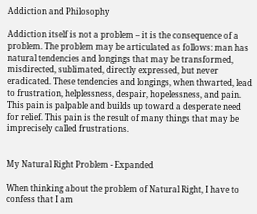Addiction and Philosophy

Addiction itself is not a problem – it is the consequence of a problem. The problem may be articulated as follows: man has natural tendencies and longings that may be transformed, misdirected, sublimated, directly expressed, but never eradicated. These tendencies and longings, when thwarted, lead to frustration, helplessness, despair, hopelessness, and pain. This pain is palpable and builds up toward a desperate need for relief. This pain is the result of many things that may be imprecisely called frustrations.


My Natural Right Problem - Expanded

When thinking about the problem of Natural Right, I have to confess that I am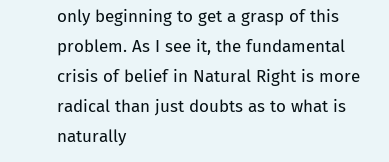only beginning to get a grasp of this problem. As I see it, the fundamental crisis of belief in Natural Right is more radical than just doubts as to what is naturally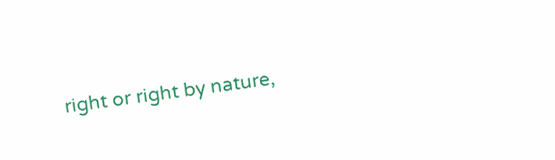right or right by nature,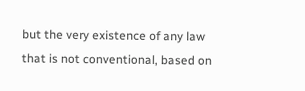but the very existence of any law that is not conventional, based on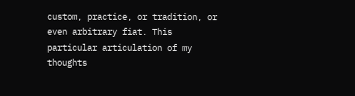custom, practice, or tradition, or even arbitrary fiat. This particular articulation of my thoughts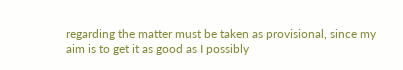regarding the matter must be taken as provisional, since my aim is to get it as good as I possibly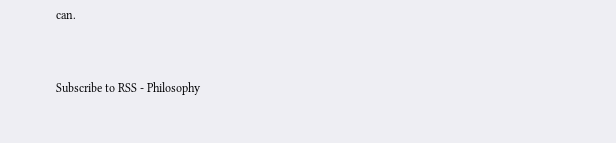can.


Subscribe to RSS - Philosophy